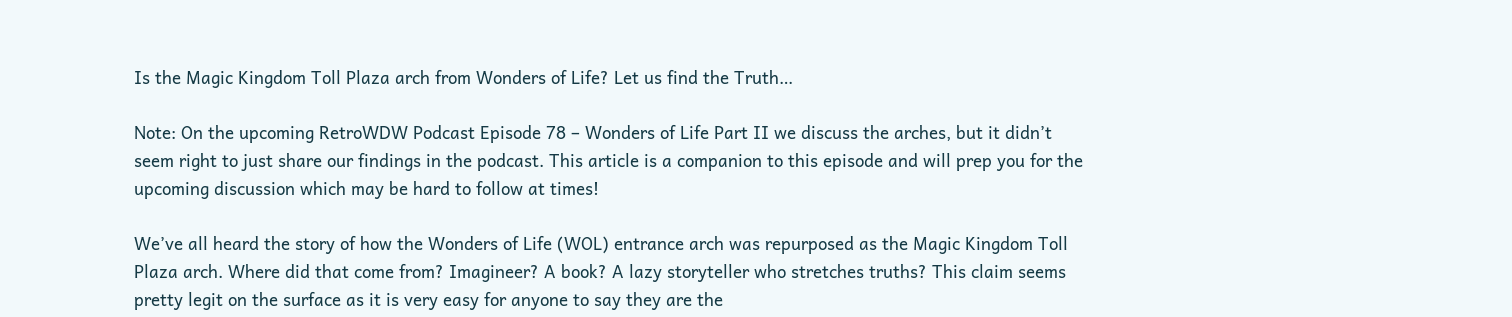Is the Magic Kingdom Toll Plaza arch from Wonders of Life? Let us find the Truth…

Note: On the upcoming RetroWDW Podcast Episode 78 – Wonders of Life Part II we discuss the arches, but it didn’t seem right to just share our findings in the podcast. This article is a companion to this episode and will prep you for the upcoming discussion which may be hard to follow at times!

We’ve all heard the story of how the Wonders of Life (WOL) entrance arch was repurposed as the Magic Kingdom Toll Plaza arch. Where did that come from? Imagineer? A book? A lazy storyteller who stretches truths? This claim seems pretty legit on the surface as it is very easy for anyone to say they are the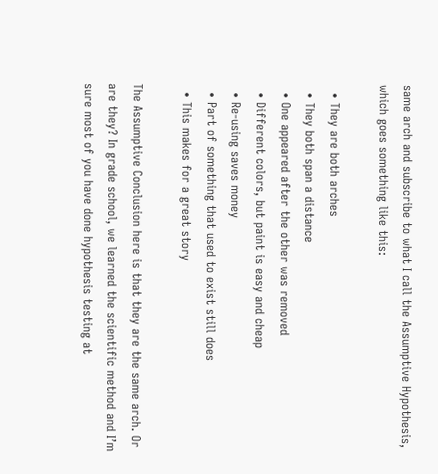same arch and subscribe to what I call the Assumptive Hypothesis, which goes something like this:

  • They are both arches
  • They both span a distance
  • One appeared after the other was removed
  • Different colors, but paint is easy and cheap
  • Re-using saves money
  • Part of something that used to exist still does
  • This makes for a great story

The Assumptive Conclusion here is that they are the same arch. Or are they? In grade school, we learned the scientific method and I’m sure most of you have done hypothesis testing at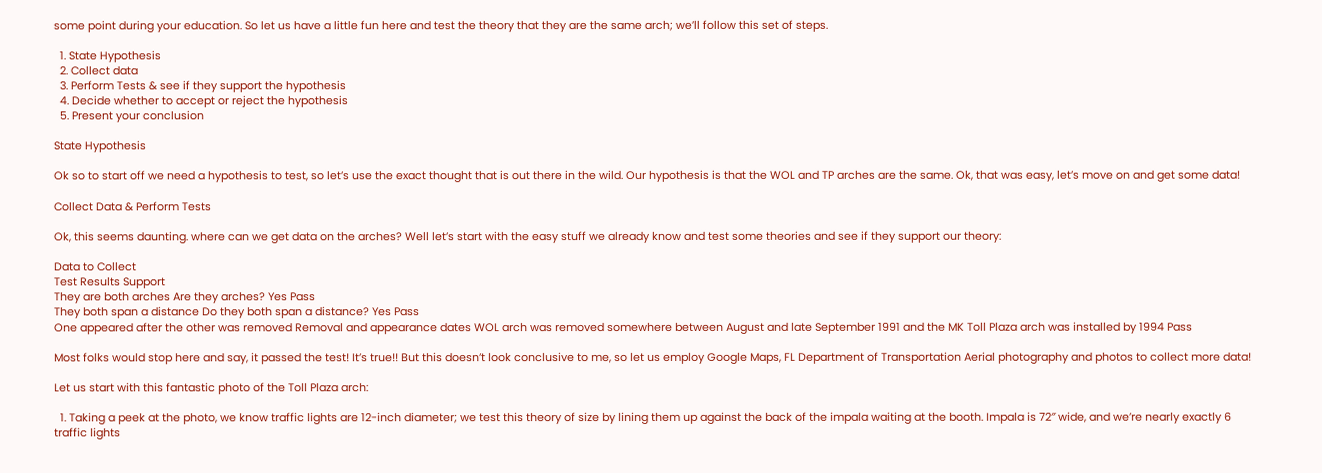some point during your education. So let us have a little fun here and test the theory that they are the same arch; we’ll follow this set of steps.

  1. State Hypothesis
  2. Collect data
  3. Perform Tests & see if they support the hypothesis
  4. Decide whether to accept or reject the hypothesis
  5. Present your conclusion

State Hypothesis

Ok so to start off we need a hypothesis to test, so let’s use the exact thought that is out there in the wild. Our hypothesis is that the WOL and TP arches are the same. Ok, that was easy, let’s move on and get some data!

Collect Data & Perform Tests

Ok, this seems daunting. where can we get data on the arches? Well let’s start with the easy stuff we already know and test some theories and see if they support our theory:

Data to Collect
Test Results Support
They are both arches Are they arches? Yes Pass
They both span a distance Do they both span a distance? Yes Pass
One appeared after the other was removed Removal and appearance dates WOL arch was removed somewhere between August and late September 1991 and the MK Toll Plaza arch was installed by 1994 Pass

Most folks would stop here and say, it passed the test! It’s true!! But this doesn’t look conclusive to me, so let us employ Google Maps, FL Department of Transportation Aerial photography and photos to collect more data!

Let us start with this fantastic photo of the Toll Plaza arch:

  1. Taking a peek at the photo, we know traffic lights are 12-inch diameter; we test this theory of size by lining them up against the back of the impala waiting at the booth. Impala is 72″ wide, and we’re nearly exactly 6 traffic lights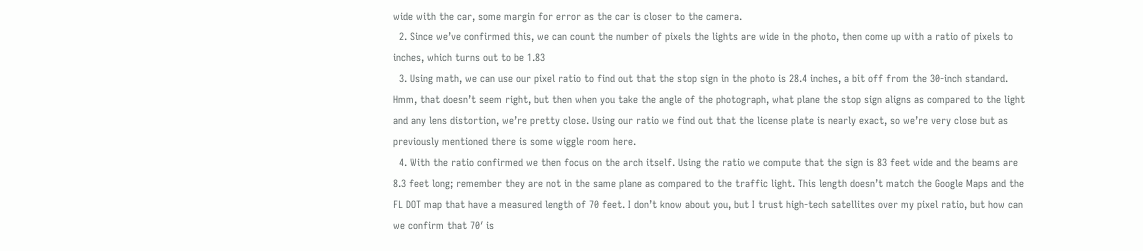wide with the car, some margin for error as the car is closer to the camera.
  2. Since we’ve confirmed this, we can count the number of pixels the lights are wide in the photo, then come up with a ratio of pixels to inches, which turns out to be 1.83
  3. Using math, we can use our pixel ratio to find out that the stop sign in the photo is 28.4 inches, a bit off from the 30-inch standard. Hmm, that doesn’t seem right, but then when you take the angle of the photograph, what plane the stop sign aligns as compared to the light and any lens distortion, we’re pretty close. Using our ratio we find out that the license plate is nearly exact, so we’re very close but as previously mentioned there is some wiggle room here.
  4. With the ratio confirmed we then focus on the arch itself. Using the ratio we compute that the sign is 83 feet wide and the beams are 8.3 feet long; remember they are not in the same plane as compared to the traffic light. This length doesn’t match the Google Maps and the FL DOT map that have a measured length of 70 feet. I don’t know about you, but I trust high-tech satellites over my pixel ratio, but how can we confirm that 70′ is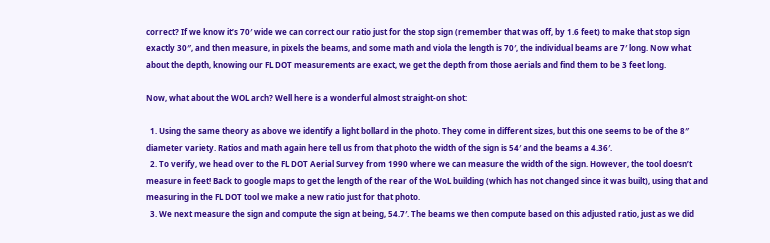correct? If we know it’s 70′ wide we can correct our ratio just for the stop sign (remember that was off, by 1.6 feet) to make that stop sign exactly 30″, and then measure, in pixels the beams, and some math and viola the length is 70′, the individual beams are 7′ long. Now what about the depth, knowing our FL DOT measurements are exact, we get the depth from those aerials and find them to be 3 feet long.

Now, what about the WOL arch? Well here is a wonderful almost straight-on shot:

  1. Using the same theory as above we identify a light bollard in the photo. They come in different sizes, but this one seems to be of the 8″ diameter variety. Ratios and math again here tell us from that photo the width of the sign is 54′ and the beams a 4.36′.
  2. To verify, we head over to the FL DOT Aerial Survey from 1990 where we can measure the width of the sign. However, the tool doesn’t measure in feet! Back to google maps to get the length of the rear of the WoL building (which has not changed since it was built), using that and measuring in the FL DOT tool we make a new ratio just for that photo.
  3. We next measure the sign and compute the sign at being, 54.7′. The beams we then compute based on this adjusted ratio, just as we did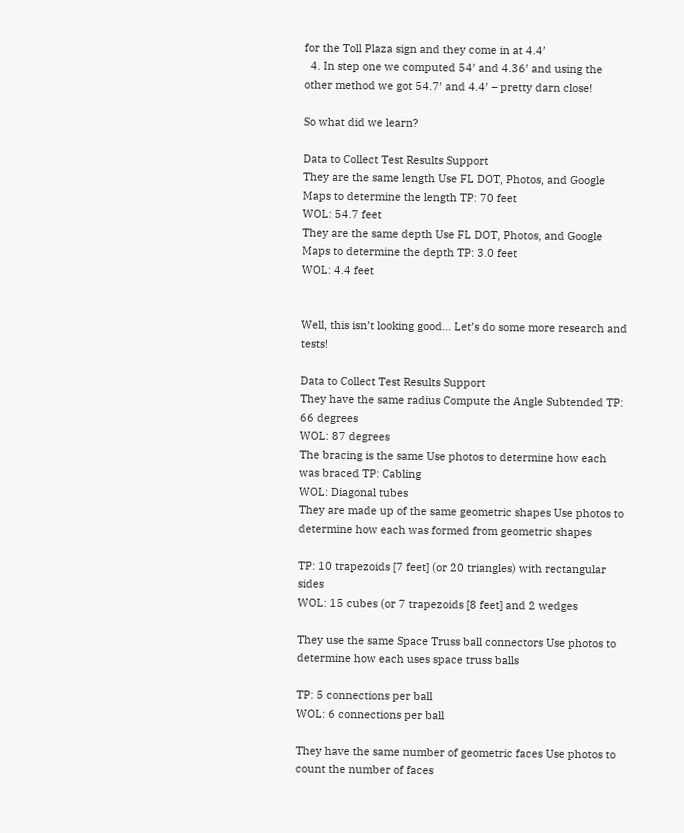for the Toll Plaza sign and they come in at 4.4′
  4. In step one we computed 54′ and 4.36′ and using the other method we got 54.7′ and 4.4′ – pretty darn close!

So what did we learn?

Data to Collect Test Results Support
They are the same length Use FL DOT, Photos, and Google Maps to determine the length TP: 70 feet
WOL: 54.7 feet
They are the same depth Use FL DOT, Photos, and Google Maps to determine the depth TP: 3.0 feet
WOL: 4.4 feet


Well, this isn’t looking good… Let’s do some more research and tests!

Data to Collect Test Results Support
They have the same radius Compute the Angle Subtended TP: 66 degrees
WOL: 87 degrees
The bracing is the same Use photos to determine how each was braced TP: Cabling
WOL: Diagonal tubes
They are made up of the same geometric shapes Use photos to determine how each was formed from geometric shapes

TP: 10 trapezoids [7 feet] (or 20 triangles) with rectangular sides
WOL: 15 cubes (or 7 trapezoids [8 feet] and 2 wedges

They use the same Space Truss ball connectors Use photos to determine how each uses space truss balls

TP: 5 connections per ball
WOL: 6 connections per ball

They have the same number of geometric faces Use photos to count the number of faces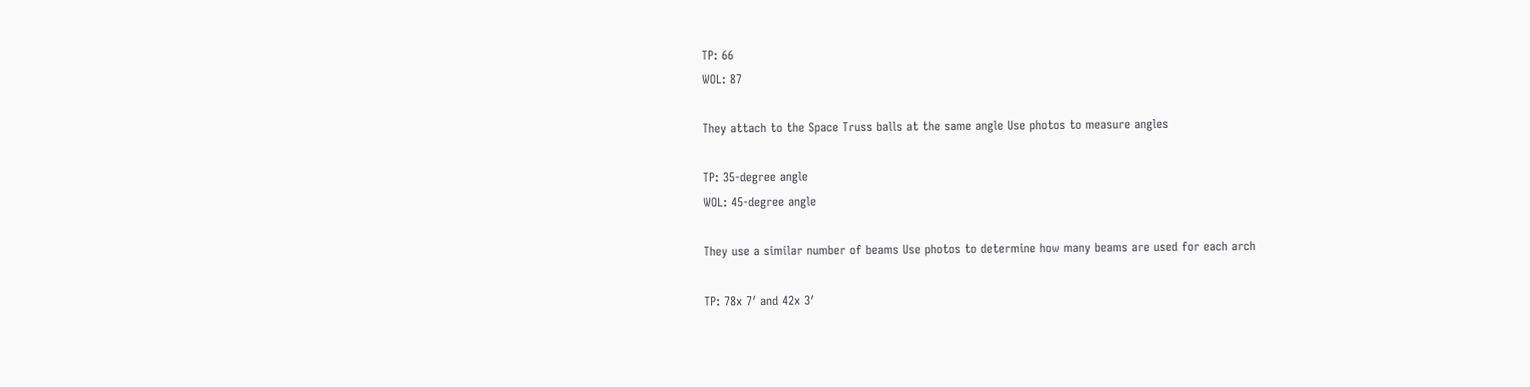TP: 66
WOL: 87

They attach to the Space Truss balls at the same angle Use photos to measure angles

TP: 35-degree angle
WOL: 45-degree angle

They use a similar number of beams Use photos to determine how many beams are used for each arch

TP: 78x 7′ and 42x 3′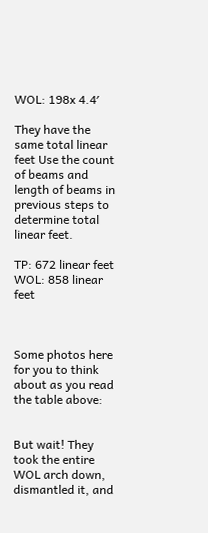WOL: 198x 4.4′

They have the same total linear feet Use the count of beams and length of beams in previous steps to determine total linear feet.

TP: 672 linear feet
WOL: 858 linear feet



Some photos here for you to think about as you read the table above:


But wait! They took the entire WOL arch down, dismantled it, and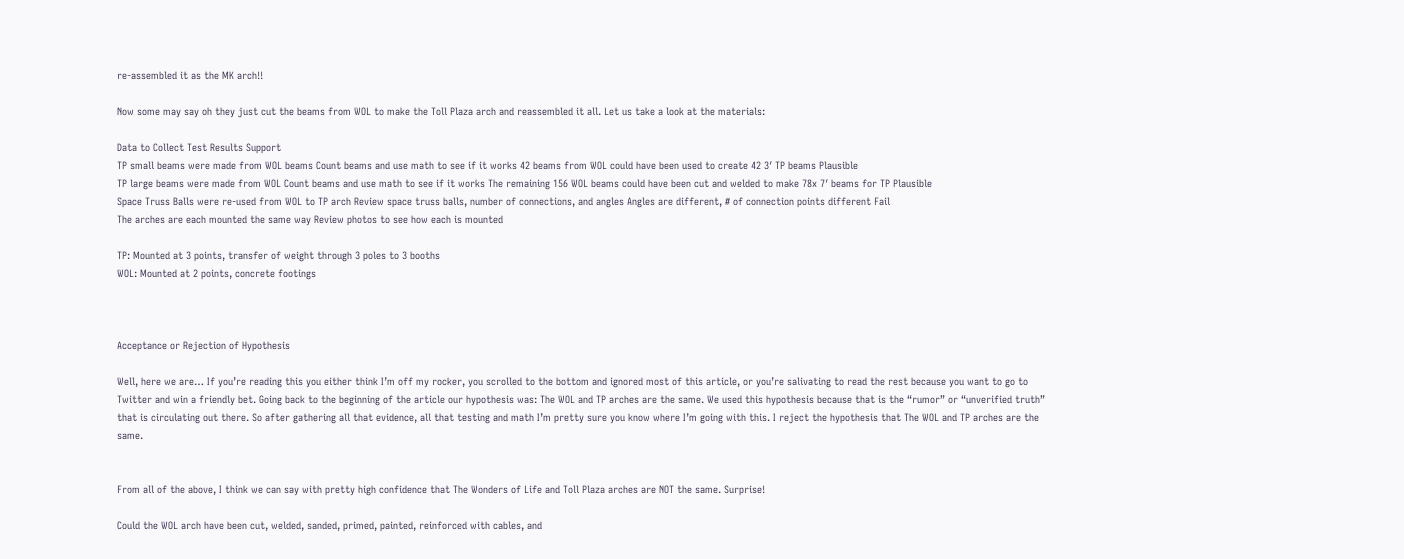re-assembled it as the MK arch!!

Now some may say oh they just cut the beams from WOL to make the Toll Plaza arch and reassembled it all. Let us take a look at the materials:

Data to Collect Test Results Support
TP small beams were made from WOL beams Count beams and use math to see if it works 42 beams from WOL could have been used to create 42 3′ TP beams Plausible
TP large beams were made from WOL Count beams and use math to see if it works The remaining 156 WOL beams could have been cut and welded to make 78x 7′ beams for TP Plausible
Space Truss Balls were re-used from WOL to TP arch Review space truss balls, number of connections, and angles Angles are different, # of connection points different Fail
The arches are each mounted the same way Review photos to see how each is mounted

TP: Mounted at 3 points, transfer of weight through 3 poles to 3 booths
WOL: Mounted at 2 points, concrete footings



Acceptance or Rejection of Hypothesis

Well, here we are… If you’re reading this you either think I’m off my rocker, you scrolled to the bottom and ignored most of this article, or you’re salivating to read the rest because you want to go to Twitter and win a friendly bet. Going back to the beginning of the article our hypothesis was: The WOL and TP arches are the same. We used this hypothesis because that is the “rumor” or “unverified truth” that is circulating out there. So after gathering all that evidence, all that testing and math I’m pretty sure you know where I’m going with this. I reject the hypothesis that The WOL and TP arches are the same.


From all of the above, I think we can say with pretty high confidence that The Wonders of Life and Toll Plaza arches are NOT the same. Surprise!

Could the WOL arch have been cut, welded, sanded, primed, painted, reinforced with cables, and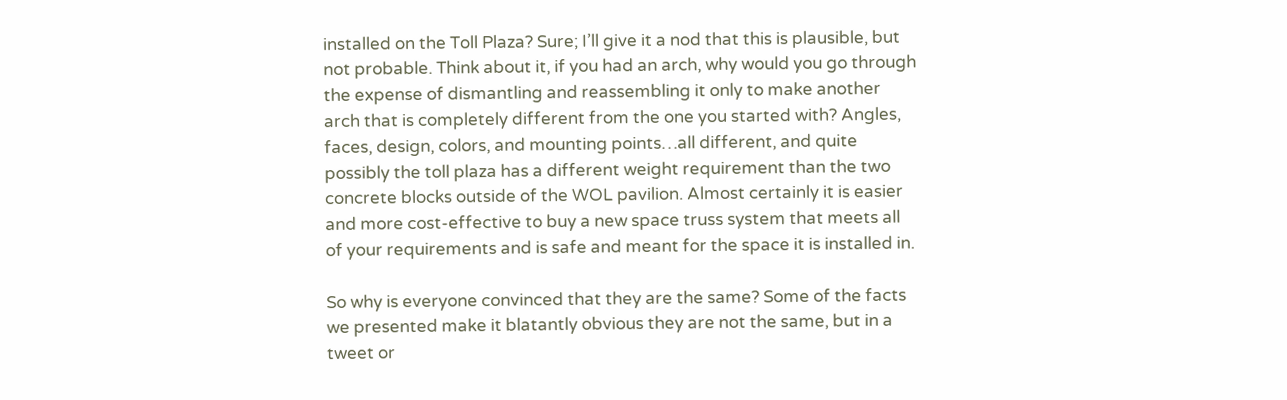installed on the Toll Plaza? Sure; I’ll give it a nod that this is plausible, but not probable. Think about it, if you had an arch, why would you go through the expense of dismantling and reassembling it only to make another arch that is completely different from the one you started with? Angles, faces, design, colors, and mounting points…all different, and quite possibly the toll plaza has a different weight requirement than the two concrete blocks outside of the WOL pavilion. Almost certainly it is easier and more cost-effective to buy a new space truss system that meets all of your requirements and is safe and meant for the space it is installed in.

So why is everyone convinced that they are the same? Some of the facts we presented make it blatantly obvious they are not the same, but in a tweet or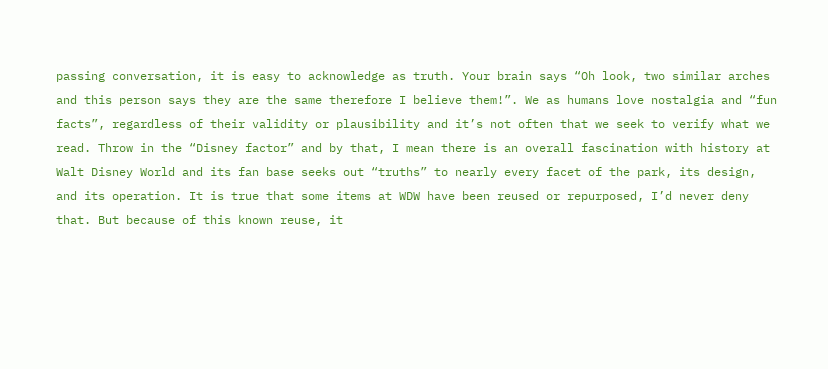passing conversation, it is easy to acknowledge as truth. Your brain says “Oh look, two similar arches and this person says they are the same therefore I believe them!”. We as humans love nostalgia and “fun facts”, regardless of their validity or plausibility and it’s not often that we seek to verify what we read. Throw in the “Disney factor” and by that, I mean there is an overall fascination with history at Walt Disney World and its fan base seeks out “truths” to nearly every facet of the park, its design, and its operation. It is true that some items at WDW have been reused or repurposed, I’d never deny that. But because of this known reuse, it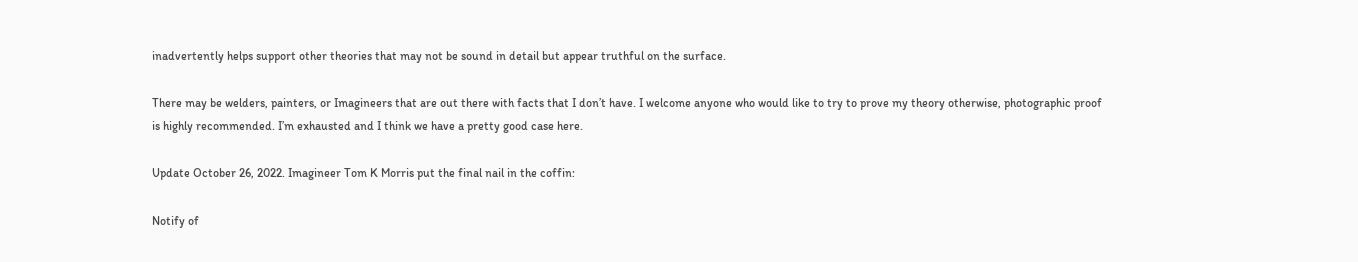inadvertently helps support other theories that may not be sound in detail but appear truthful on the surface.

There may be welders, painters, or Imagineers that are out there with facts that I don’t have. I welcome anyone who would like to try to prove my theory otherwise, photographic proof is highly recommended. I’m exhausted and I think we have a pretty good case here.

Update October 26, 2022. Imagineer Tom K Morris put the final nail in the coffin:

Notify of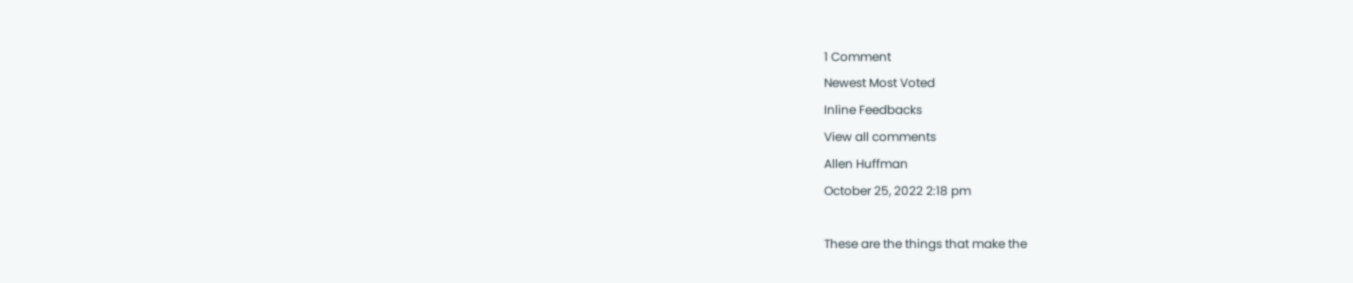1 Comment
Newest Most Voted
Inline Feedbacks
View all comments
Allen Huffman
October 25, 2022 2:18 pm

These are the things that make the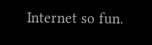Internet so fun.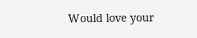Would love your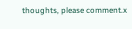thoughts, please comment.x